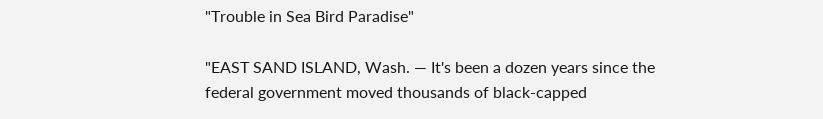"Trouble in Sea Bird Paradise"

"EAST SAND ISLAND, Wash. — It's been a dozen years since the federal government moved thousands of black-capped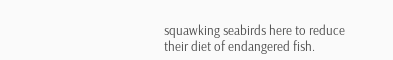squawking seabirds here to reduce their diet of endangered fish.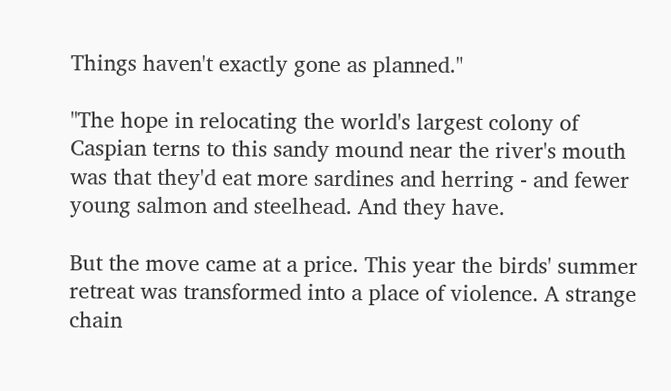Things haven't exactly gone as planned."

"The hope in relocating the world's largest colony of Caspian terns to this sandy mound near the river's mouth was that they'd eat more sardines and herring - and fewer young salmon and steelhead. And they have.

But the move came at a price. This year the birds' summer retreat was transformed into a place of violence. A strange chain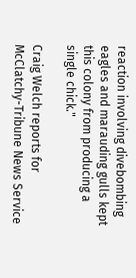reaction involving divebombing eagles and marauding gulls kept this colony from producing a single chick."

Craig Welch reports for McClatchy-Tribune News Service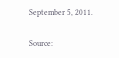September 5, 2011.

Source: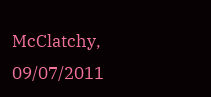McClatchy, 09/07/2011